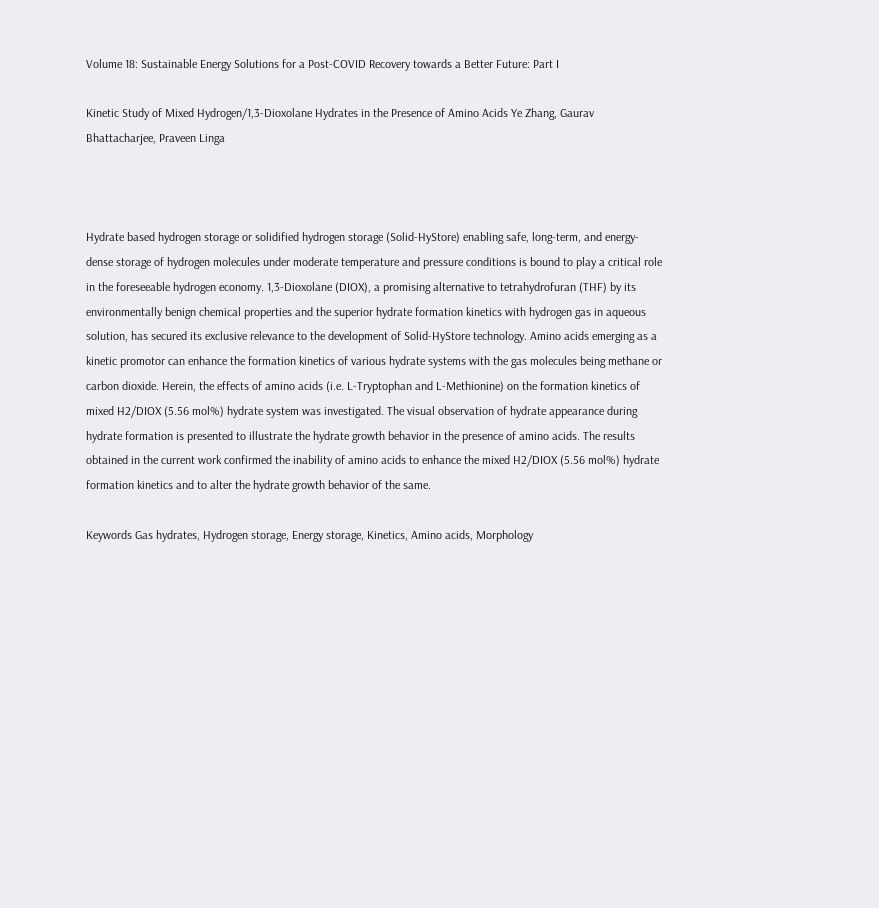Volume 18: Sustainable Energy Solutions for a Post-COVID Recovery towards a Better Future: Part I

Kinetic Study of Mixed Hydrogen/1,3-Dioxolane Hydrates in the Presence of Amino Acids Ye Zhang, Gaurav Bhattacharjee, Praveen Linga



Hydrate based hydrogen storage or solidified hydrogen storage (Solid-HyStore) enabling safe, long-term, and energy-dense storage of hydrogen molecules under moderate temperature and pressure conditions is bound to play a critical role in the foreseeable hydrogen economy. 1,3-Dioxolane (DIOX), a promising alternative to tetrahydrofuran (THF) by its environmentally benign chemical properties and the superior hydrate formation kinetics with hydrogen gas in aqueous solution, has secured its exclusive relevance to the development of Solid-HyStore technology. Amino acids emerging as a kinetic promotor can enhance the formation kinetics of various hydrate systems with the gas molecules being methane or carbon dioxide. Herein, the effects of amino acids (i.e. L-Tryptophan and L-Methionine) on the formation kinetics of mixed H2/DIOX (5.56 mol%) hydrate system was investigated. The visual observation of hydrate appearance during hydrate formation is presented to illustrate the hydrate growth behavior in the presence of amino acids. The results obtained in the current work confirmed the inability of amino acids to enhance the mixed H2/DIOX (5.56 mol%) hydrate formation kinetics and to alter the hydrate growth behavior of the same.

Keywords Gas hydrates, Hydrogen storage, Energy storage, Kinetics, Amino acids, Morphology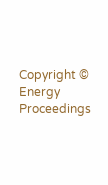Copyright ©
Energy Proceedings